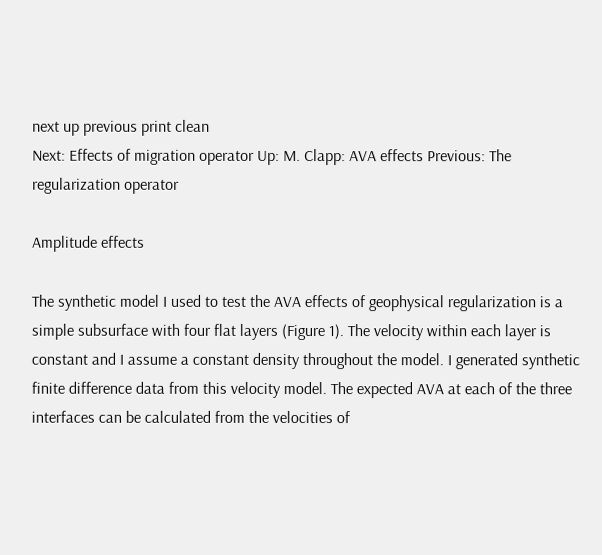next up previous print clean
Next: Effects of migration operator Up: M. Clapp: AVA effects Previous: The regularization operator

Amplitude effects

The synthetic model I used to test the AVA effects of geophysical regularization is a simple subsurface with four flat layers (Figure 1). The velocity within each layer is constant and I assume a constant density throughout the model. I generated synthetic finite difference data from this velocity model. The expected AVA at each of the three interfaces can be calculated from the velocities of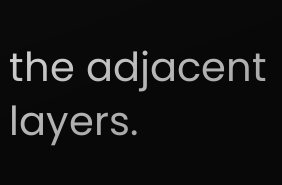the adjacent layers.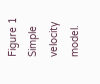Figure 1
Simple velocity model.